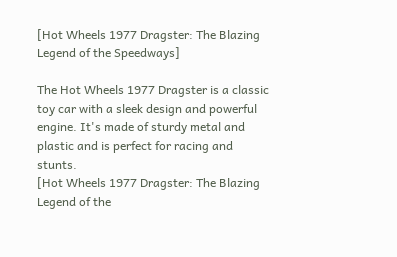[Hot Wheels 1977 Dragster: The Blazing Legend of the Speedways]

The Hot Wheels 1977 Dragster is a classic toy car with a sleek design and powerful engine. It's made of sturdy metal and plastic and is perfect for racing and stunts.
[Hot Wheels 1977 Dragster: The Blazing Legend of the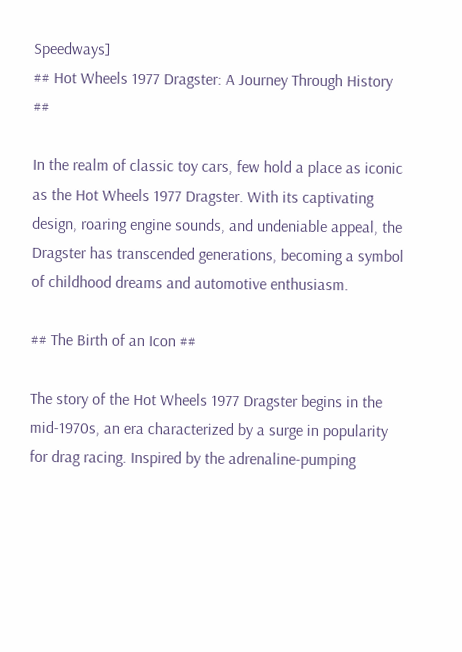Speedways]
## Hot Wheels 1977 Dragster: A Journey Through History ##

In the realm of classic toy cars, few hold a place as iconic as the Hot Wheels 1977 Dragster. With its captivating design, roaring engine sounds, and undeniable appeal, the Dragster has transcended generations, becoming a symbol of childhood dreams and automotive enthusiasm.

## The Birth of an Icon ##

The story of the Hot Wheels 1977 Dragster begins in the mid-1970s, an era characterized by a surge in popularity for drag racing. Inspired by the adrenaline-pumping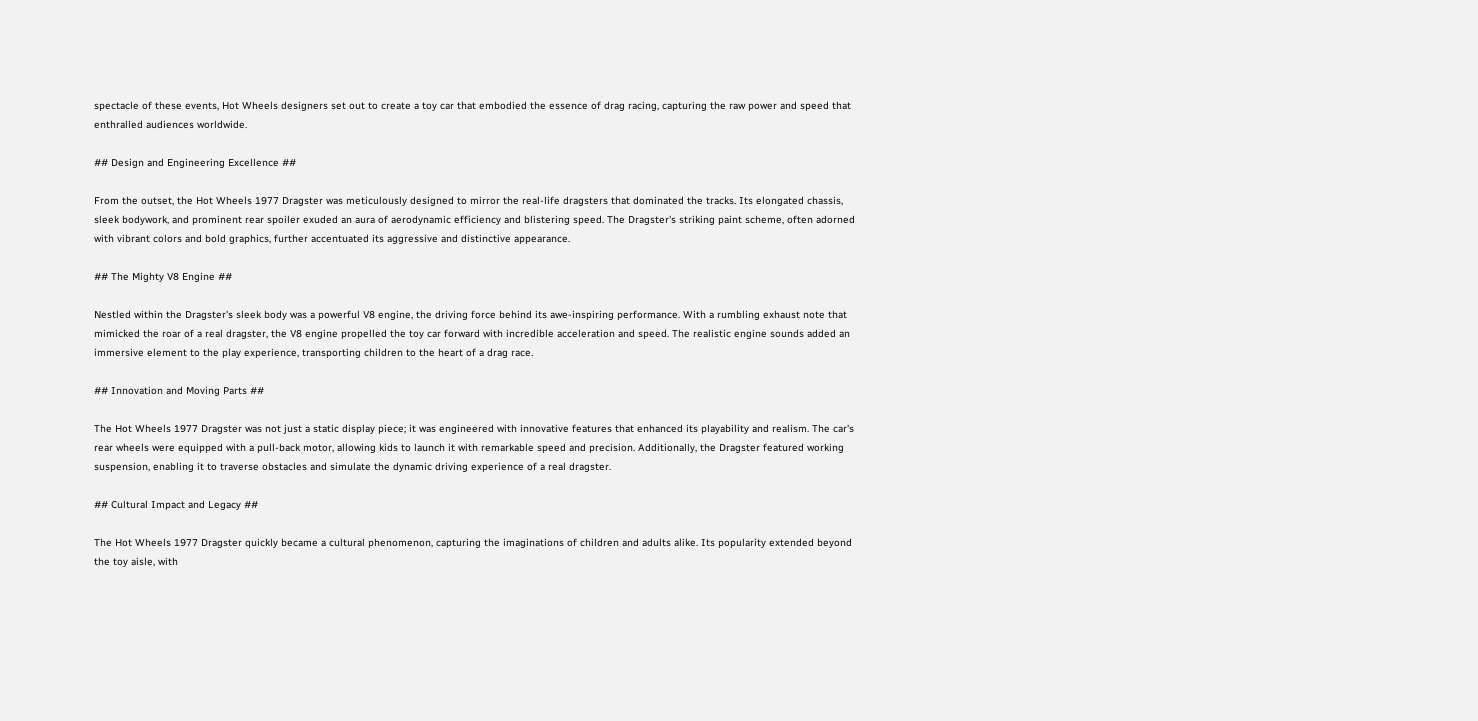spectacle of these events, Hot Wheels designers set out to create a toy car that embodied the essence of drag racing, capturing the raw power and speed that enthralled audiences worldwide.

## Design and Engineering Excellence ##

From the outset, the Hot Wheels 1977 Dragster was meticulously designed to mirror the real-life dragsters that dominated the tracks. Its elongated chassis, sleek bodywork, and prominent rear spoiler exuded an aura of aerodynamic efficiency and blistering speed. The Dragster's striking paint scheme, often adorned with vibrant colors and bold graphics, further accentuated its aggressive and distinctive appearance.

## The Mighty V8 Engine ##

Nestled within the Dragster's sleek body was a powerful V8 engine, the driving force behind its awe-inspiring performance. With a rumbling exhaust note that mimicked the roar of a real dragster, the V8 engine propelled the toy car forward with incredible acceleration and speed. The realistic engine sounds added an immersive element to the play experience, transporting children to the heart of a drag race.

## Innovation and Moving Parts ##

The Hot Wheels 1977 Dragster was not just a static display piece; it was engineered with innovative features that enhanced its playability and realism. The car's rear wheels were equipped with a pull-back motor, allowing kids to launch it with remarkable speed and precision. Additionally, the Dragster featured working suspension, enabling it to traverse obstacles and simulate the dynamic driving experience of a real dragster.

## Cultural Impact and Legacy ##

The Hot Wheels 1977 Dragster quickly became a cultural phenomenon, capturing the imaginations of children and adults alike. Its popularity extended beyond the toy aisle, with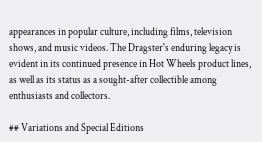appearances in popular culture, including films, television shows, and music videos. The Dragster's enduring legacy is evident in its continued presence in Hot Wheels product lines, as well as its status as a sought-after collectible among enthusiasts and collectors.

## Variations and Special Editions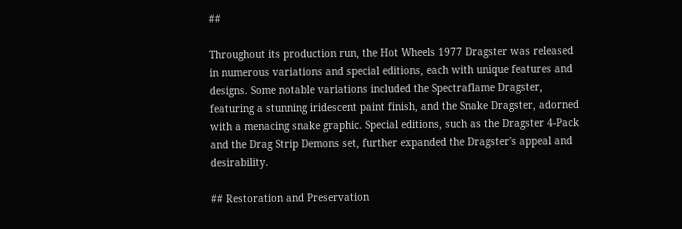##

Throughout its production run, the Hot Wheels 1977 Dragster was released in numerous variations and special editions, each with unique features and designs. Some notable variations included the Spectraflame Dragster, featuring a stunning iridescent paint finish, and the Snake Dragster, adorned with a menacing snake graphic. Special editions, such as the Dragster 4-Pack and the Drag Strip Demons set, further expanded the Dragster's appeal and desirability.

## Restoration and Preservation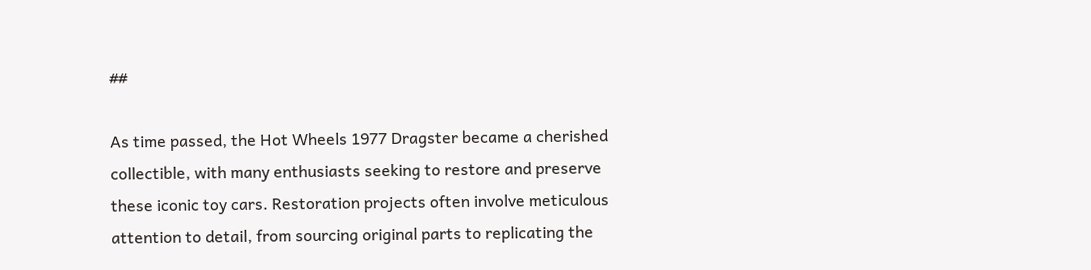##

As time passed, the Hot Wheels 1977 Dragster became a cherished collectible, with many enthusiasts seeking to restore and preserve these iconic toy cars. Restoration projects often involve meticulous attention to detail, from sourcing original parts to replicating the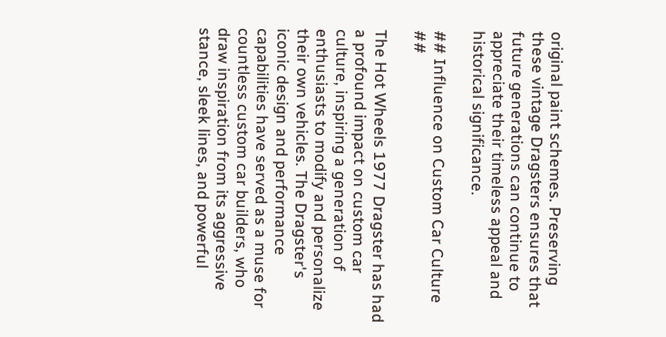original paint schemes. Preserving these vintage Dragsters ensures that future generations can continue to appreciate their timeless appeal and historical significance.

## Influence on Custom Car Culture ##

The Hot Wheels 1977 Dragster has had a profound impact on custom car culture, inspiring a generation of enthusiasts to modify and personalize their own vehicles. The Dragster's iconic design and performance capabilities have served as a muse for countless custom car builders, who draw inspiration from its aggressive stance, sleek lines, and powerful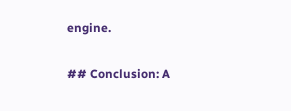engine.

## Conclusion: A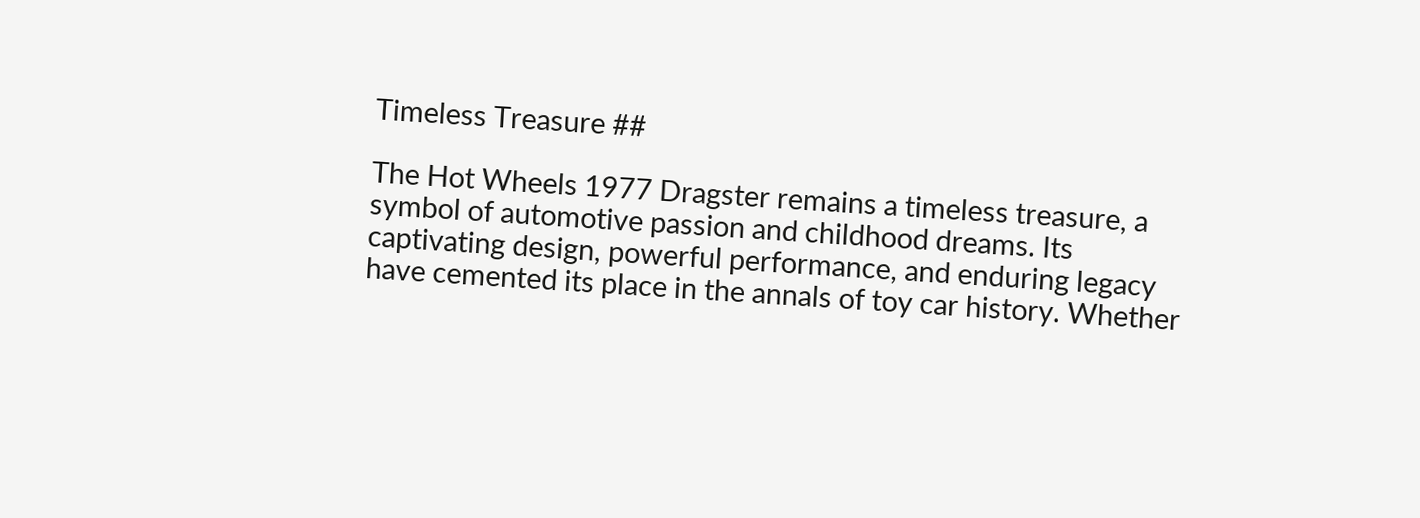Timeless Treasure ##

The Hot Wheels 1977 Dragster remains a timeless treasure, a symbol of automotive passion and childhood dreams. Its captivating design, powerful performance, and enduring legacy have cemented its place in the annals of toy car history. Whether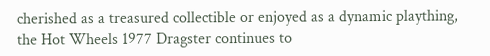cherished as a treasured collectible or enjoyed as a dynamic plaything, the Hot Wheels 1977 Dragster continues to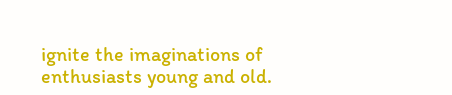ignite the imaginations of enthusiasts young and old.